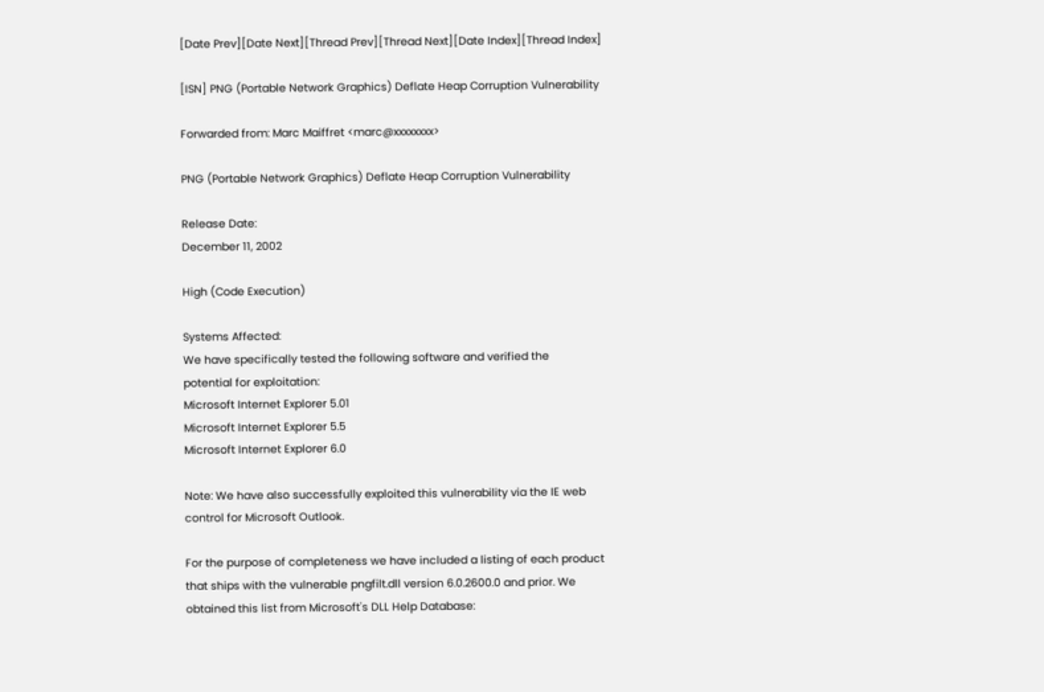[Date Prev][Date Next][Thread Prev][Thread Next][Date Index][Thread Index]

[ISN] PNG (Portable Network Graphics) Deflate Heap Corruption Vulnerability

Forwarded from: Marc Maiffret <marc@xxxxxxxx>

PNG (Portable Network Graphics) Deflate Heap Corruption Vulnerability

Release Date:
December 11, 2002

High (Code Execution)

Systems Affected:
We have specifically tested the following software and verified the
potential for exploitation:
Microsoft Internet Explorer 5.01
Microsoft Internet Explorer 5.5
Microsoft Internet Explorer 6.0

Note: We have also successfully exploited this vulnerability via the IE web
control for Microsoft Outlook.

For the purpose of completeness we have included a listing of each product
that ships with the vulnerable pngfilt.dll version 6.0.2600.0 and prior. We
obtained this list from Microsoft's DLL Help Database: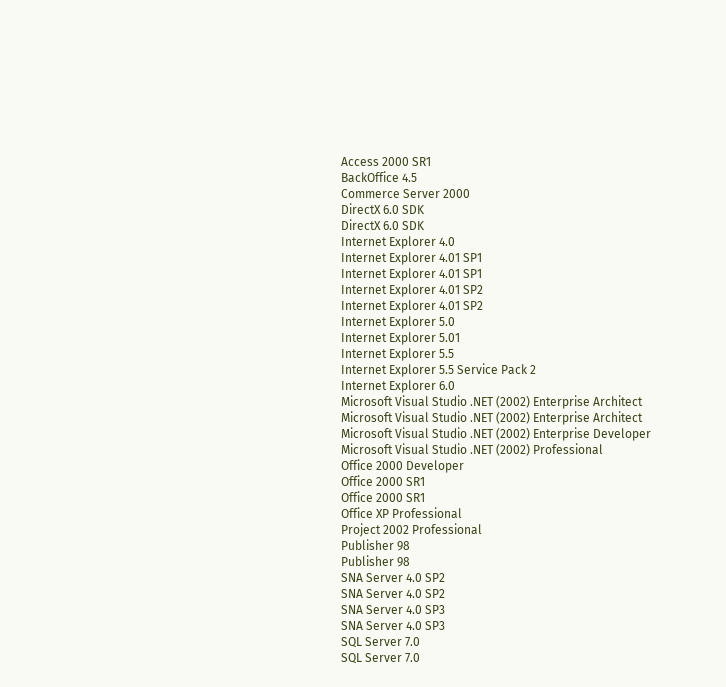Access 2000 SR1
BackOffice 4.5
Commerce Server 2000
DirectX 6.0 SDK
DirectX 6.0 SDK
Internet Explorer 4.0
Internet Explorer 4.01 SP1
Internet Explorer 4.01 SP1
Internet Explorer 4.01 SP2
Internet Explorer 4.01 SP2
Internet Explorer 5.0
Internet Explorer 5.01
Internet Explorer 5.5
Internet Explorer 5.5 Service Pack 2
Internet Explorer 6.0
Microsoft Visual Studio .NET (2002) Enterprise Architect
Microsoft Visual Studio .NET (2002) Enterprise Architect
Microsoft Visual Studio .NET (2002) Enterprise Developer
Microsoft Visual Studio .NET (2002) Professional
Office 2000 Developer
Office 2000 SR1
Office 2000 SR1
Office XP Professional
Project 2002 Professional
Publisher 98
Publisher 98
SNA Server 4.0 SP2
SNA Server 4.0 SP2
SNA Server 4.0 SP3
SNA Server 4.0 SP3
SQL Server 7.0
SQL Server 7.0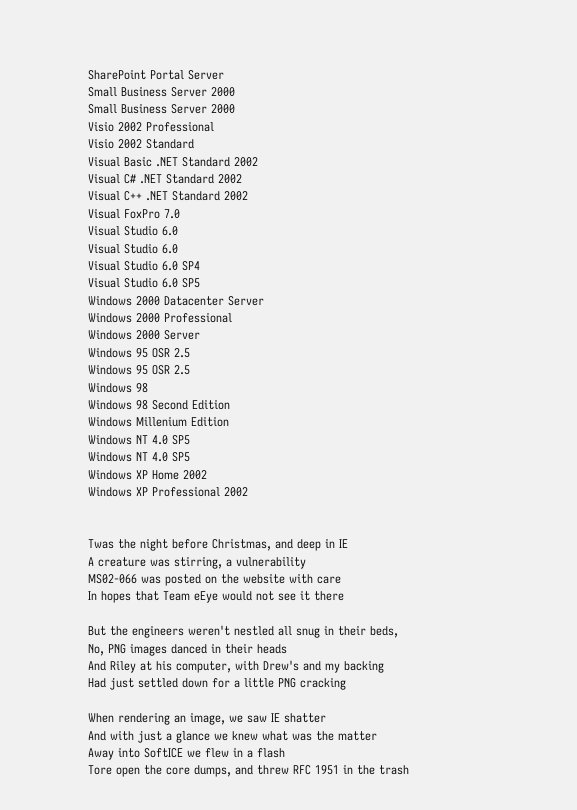SharePoint Portal Server
Small Business Server 2000
Small Business Server 2000
Visio 2002 Professional
Visio 2002 Standard
Visual Basic .NET Standard 2002
Visual C# .NET Standard 2002
Visual C++ .NET Standard 2002
Visual FoxPro 7.0
Visual Studio 6.0
Visual Studio 6.0
Visual Studio 6.0 SP4
Visual Studio 6.0 SP5
Windows 2000 Datacenter Server
Windows 2000 Professional
Windows 2000 Server
Windows 95 OSR 2.5
Windows 95 OSR 2.5
Windows 98
Windows 98 Second Edition
Windows Millenium Edition
Windows NT 4.0 SP5
Windows NT 4.0 SP5
Windows XP Home 2002
Windows XP Professional 2002


Twas the night before Christmas, and deep in IE
A creature was stirring, a vulnerability
MS02-066 was posted on the website with care
In hopes that Team eEye would not see it there

But the engineers weren't nestled all snug in their beds,
No, PNG images danced in their heads
And Riley at his computer, with Drew's and my backing
Had just settled down for a little PNG cracking

When rendering an image, we saw IE shatter
And with just a glance we knew what was the matter
Away into SoftICE we flew in a flash
Tore open the core dumps, and threw RFC 1951 in the trash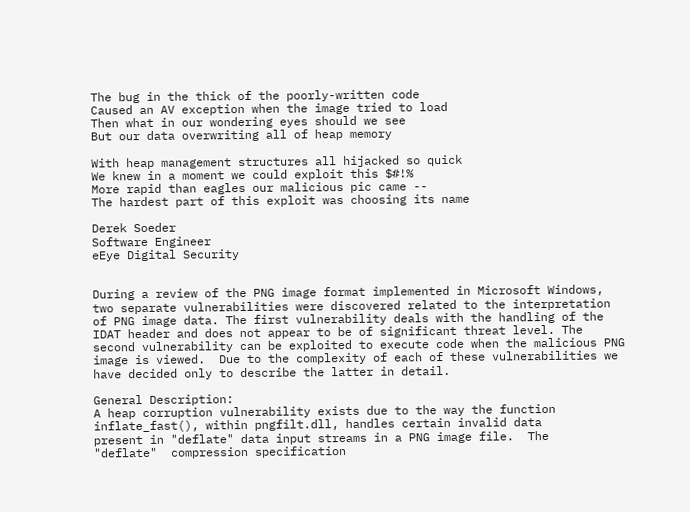The bug in the thick of the poorly-written code
Caused an AV exception when the image tried to load
Then what in our wondering eyes should we see
But our data overwriting all of heap memory

With heap management structures all hijacked so quick
We knew in a moment we could exploit this $#!%
More rapid than eagles our malicious pic came --
The hardest part of this exploit was choosing its name

Derek Soeder
Software Engineer
eEye Digital Security


During a review of the PNG image format implemented in Microsoft Windows,
two separate vulnerabilities were discovered related to the interpretation
of PNG image data. The first vulnerability deals with the handling of the
IDAT header and does not appear to be of significant threat level. The
second vulnerability can be exploited to execute code when the malicious PNG
image is viewed.  Due to the complexity of each of these vulnerabilities we
have decided only to describe the latter in detail.

General Description:
A heap corruption vulnerability exists due to the way the function
inflate_fast(), within pngfilt.dll, handles certain invalid data
present in "deflate" data input streams in a PNG image file.  The
"deflate"  compression specification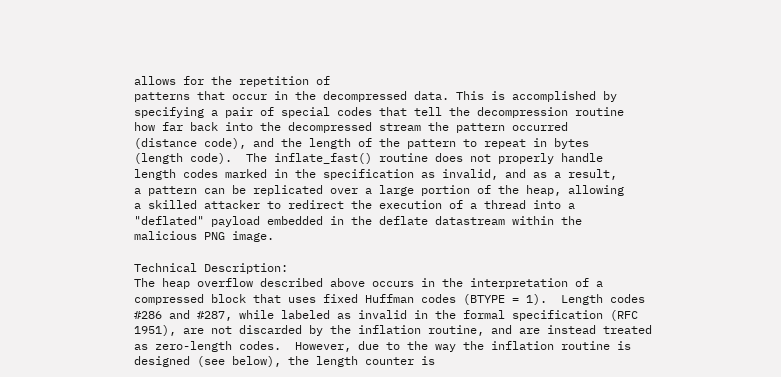allows for the repetition of
patterns that occur in the decompressed data. This is accomplished by
specifying a pair of special codes that tell the decompression routine
how far back into the decompressed stream the pattern occurred
(distance code), and the length of the pattern to repeat in bytes
(length code).  The inflate_fast() routine does not properly handle
length codes marked in the specification as invalid, and as a result,
a pattern can be replicated over a large portion of the heap, allowing
a skilled attacker to redirect the execution of a thread into a
"deflated" payload embedded in the deflate datastream within the
malicious PNG image.

Technical Description:
The heap overflow described above occurs in the interpretation of a
compressed block that uses fixed Huffman codes (BTYPE = 1).  Length codes
#286 and #287, while labeled as invalid in the formal specification (RFC
1951), are not discarded by the inflation routine, and are instead treated
as zero-length codes.  However, due to the way the inflation routine is
designed (see below), the length counter is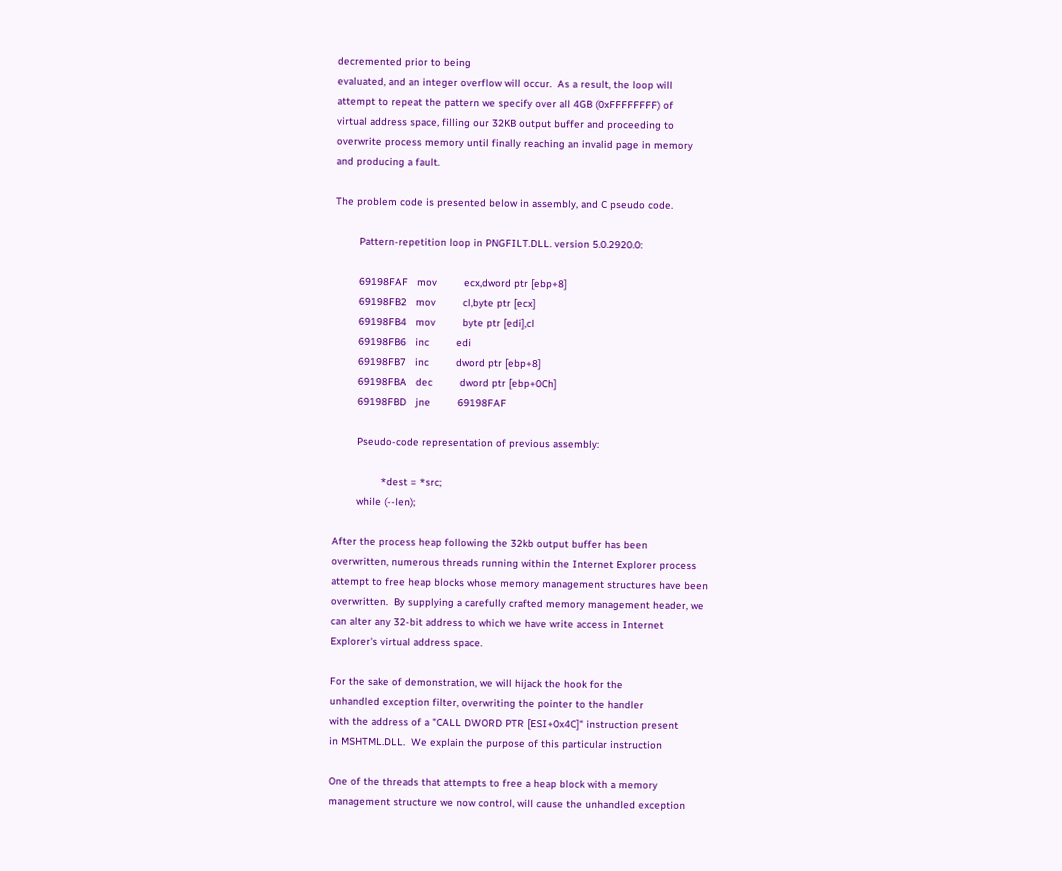decremented prior to being
evaluated, and an integer overflow will occur.  As a result, the loop will
attempt to repeat the pattern we specify over all 4GB (0xFFFFFFFF) of
virtual address space, filling our 32KB output buffer and proceeding to
overwrite process memory until finally reaching an invalid page in memory
and producing a fault.

The problem code is presented below in assembly, and C pseudo code.

        Pattern-repetition loop in PNGFILT.DLL. version 5.0.2920.0:

        69198FAF   mov         ecx,dword ptr [ebp+8]
        69198FB2   mov         cl,byte ptr [ecx]
        69198FB4   mov         byte ptr [edi],cl
        69198FB6   inc         edi
        69198FB7   inc         dword ptr [ebp+8]
        69198FBA   dec         dword ptr [ebp+0Ch]
        69198FBD   jne         69198FAF

        Pseudo-code representation of previous assembly:

                *dest = *src;
        while (--len);

After the process heap following the 32kb output buffer has been
overwritten, numerous threads running within the Internet Explorer process
attempt to free heap blocks whose memory management structures have been
overwritten.  By supplying a carefully crafted memory management header, we
can alter any 32-bit address to which we have write access in Internet
Explorer's virtual address space.

For the sake of demonstration, we will hijack the hook for the
unhandled exception filter, overwriting the pointer to the handler
with the address of a "CALL DWORD PTR [ESI+0x4C]" instruction present
in MSHTML.DLL.  We explain the purpose of this particular instruction

One of the threads that attempts to free a heap block with a memory
management structure we now control, will cause the unhandled exception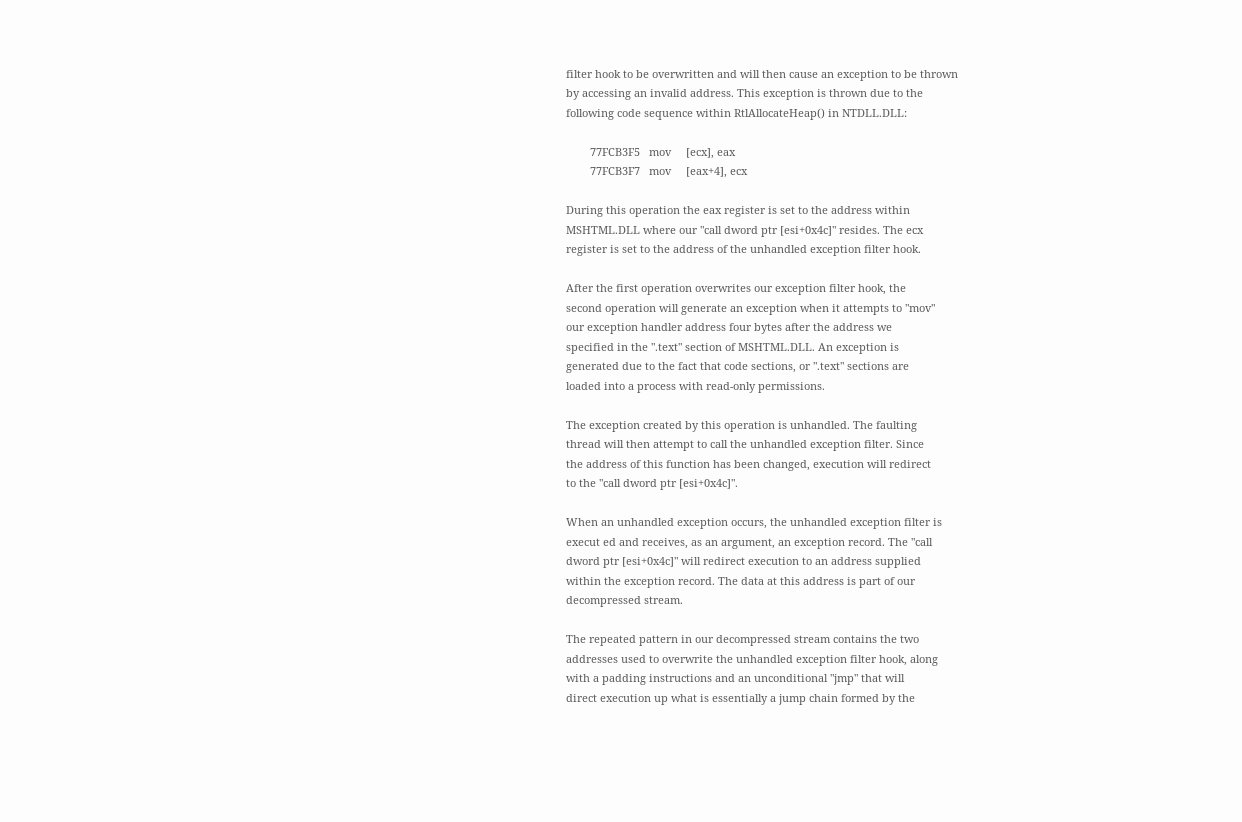filter hook to be overwritten and will then cause an exception to be thrown
by accessing an invalid address. This exception is thrown due to the
following code sequence within RtlAllocateHeap() in NTDLL.DLL:

        77FCB3F5   mov     [ecx], eax
        77FCB3F7   mov     [eax+4], ecx

During this operation the eax register is set to the address within
MSHTML.DLL where our "call dword ptr [esi+0x4c]" resides. The ecx
register is set to the address of the unhandled exception filter hook.

After the first operation overwrites our exception filter hook, the
second operation will generate an exception when it attempts to "mov"
our exception handler address four bytes after the address we
specified in the ".text" section of MSHTML.DLL. An exception is
generated due to the fact that code sections, or ".text" sections are
loaded into a process with read-only permissions.

The exception created by this operation is unhandled. The faulting
thread will then attempt to call the unhandled exception filter. Since
the address of this function has been changed, execution will redirect
to the "call dword ptr [esi+0x4c]".

When an unhandled exception occurs, the unhandled exception filter is
execut ed and receives, as an argument, an exception record. The "call
dword ptr [esi+0x4c]" will redirect execution to an address supplied
within the exception record. The data at this address is part of our
decompressed stream.

The repeated pattern in our decompressed stream contains the two
addresses used to overwrite the unhandled exception filter hook, along
with a padding instructions and an unconditional "jmp" that will
direct execution up what is essentially a jump chain formed by the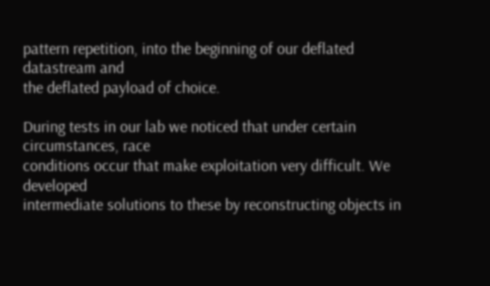pattern repetition, into the beginning of our deflated datastream and
the deflated payload of choice.

During tests in our lab we noticed that under certain circumstances, race
conditions occur that make exploitation very difficult. We developed
intermediate solutions to these by reconstructing objects in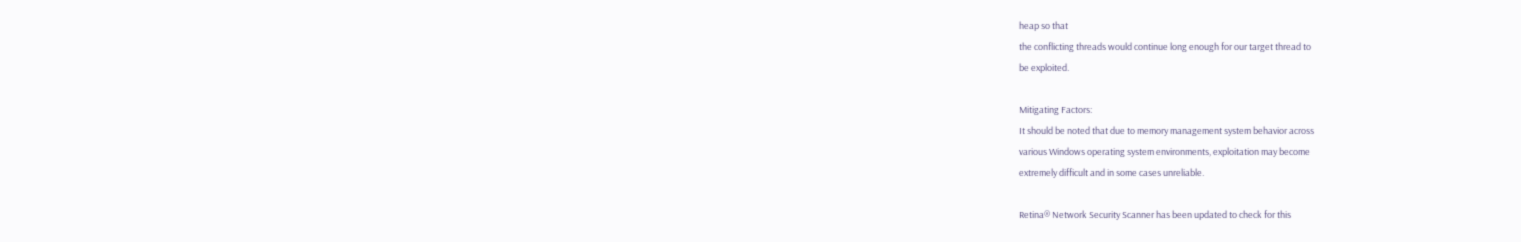heap so that
the conflicting threads would continue long enough for our target thread to
be exploited.

Mitigating Factors:
It should be noted that due to memory management system behavior across
various Windows operating system environments, exploitation may become
extremely difficult and in some cases unreliable.

Retina® Network Security Scanner has been updated to check for this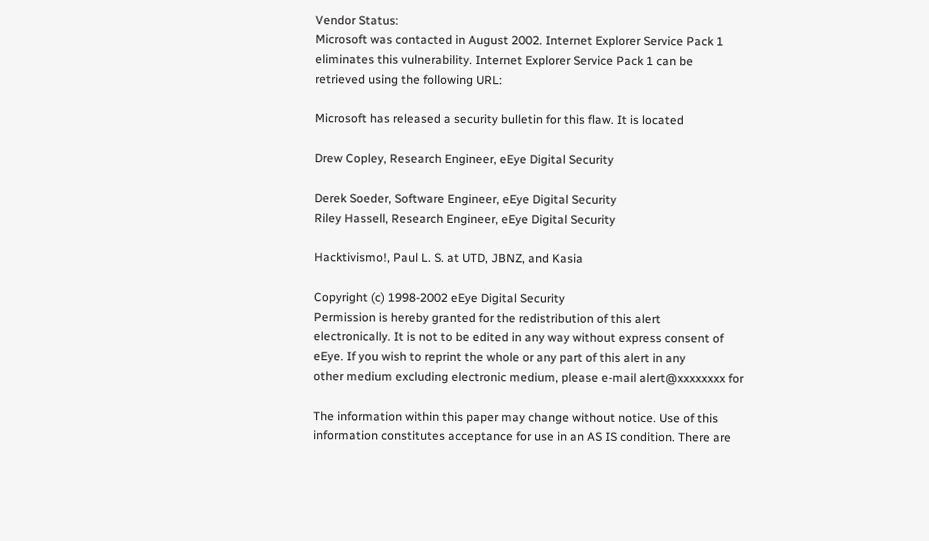Vendor Status:
Microsoft was contacted in August 2002. Internet Explorer Service Pack 1
eliminates this vulnerability. Internet Explorer Service Pack 1 can be
retrieved using the following URL:

Microsoft has released a security bulletin for this flaw. It is located

Drew Copley, Research Engineer, eEye Digital Security

Derek Soeder, Software Engineer, eEye Digital Security
Riley Hassell, Research Engineer, eEye Digital Security

Hacktivismo!, Paul L. S. at UTD, JBNZ, and Kasia

Copyright (c) 1998-2002 eEye Digital Security
Permission is hereby granted for the redistribution of this alert
electronically. It is not to be edited in any way without express consent of
eEye. If you wish to reprint the whole or any part of this alert in any
other medium excluding electronic medium, please e-mail alert@xxxxxxxx for

The information within this paper may change without notice. Use of this
information constitutes acceptance for use in an AS IS condition. There are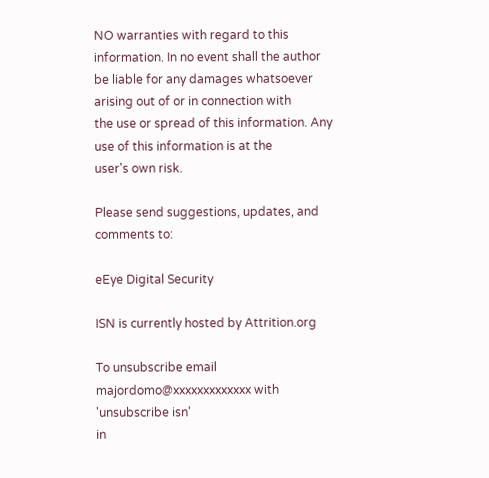NO warranties with regard to this information. In no event shall the author
be liable for any damages whatsoever arising out of or in connection with
the use or spread of this information. Any use of this information is at the
user's own risk.

Please send suggestions, updates, and comments to:

eEye Digital Security

ISN is currently hosted by Attrition.org

To unsubscribe email majordomo@xxxxxxxxxxxxx with 'unsubscribe isn'
in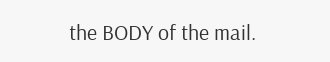the BODY of the mail.